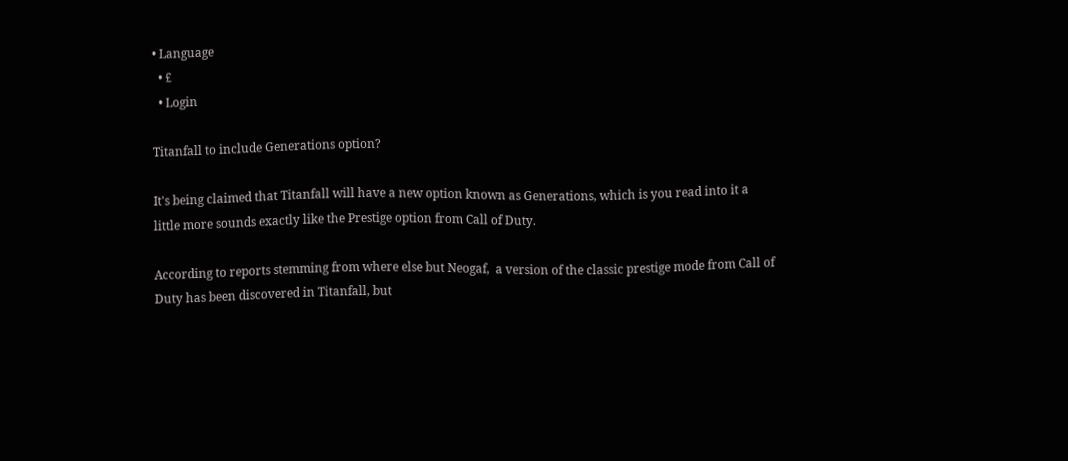• Language
  • £
  • Login

Titanfall to include Generations option?

It's being claimed that Titanfall will have a new option known as Generations, which is you read into it a little more sounds exactly like the Prestige option from Call of Duty.

According to reports stemming from where else but Neogaf,  a version of the classic prestige mode from Call of Duty has been discovered in Titanfall, but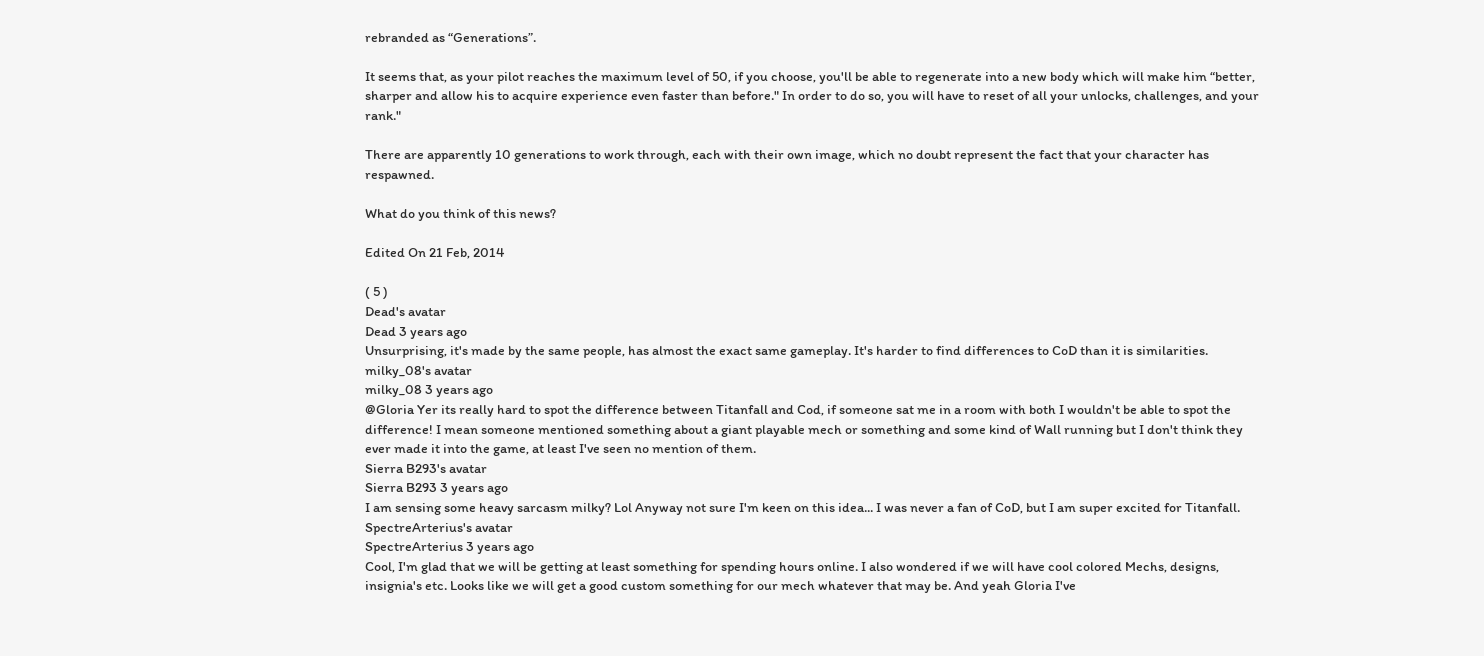rebranded as “Generations”.

It seems that, as your pilot reaches the maximum level of 50, if you choose, you'll be able to regenerate into a new body which will make him “better, sharper and allow his to acquire experience even faster than before." In order to do so, you will have to reset of all your unlocks, challenges, and your rank."

There are apparently 10 generations to work through, each with their own image, which no doubt represent the fact that your character has respawned.

What do you think of this news?

Edited On 21 Feb, 2014

( 5 )
Dead's avatar
Dead 3 years ago
Unsurprising, it's made by the same people, has almost the exact same gameplay. It's harder to find differences to CoD than it is similarities.
milky_08's avatar
milky_08 3 years ago
@Gloria Yer its really hard to spot the difference between Titanfall and Cod, if someone sat me in a room with both I wouldn't be able to spot the difference! I mean someone mentioned something about a giant playable mech or something and some kind of Wall running but I don't think they ever made it into the game, at least I've seen no mention of them.
Sierra B293's avatar
Sierra B293 3 years ago
I am sensing some heavy sarcasm milky? Lol Anyway not sure I'm keen on this idea... I was never a fan of CoD, but I am super excited for Titanfall.
SpectreArterius's avatar
SpectreArterius 3 years ago
Cool, I'm glad that we will be getting at least something for spending hours online. I also wondered if we will have cool colored Mechs, designs, insignia's etc. Looks like we will get a good custom something for our mech whatever that may be. And yeah Gloria I've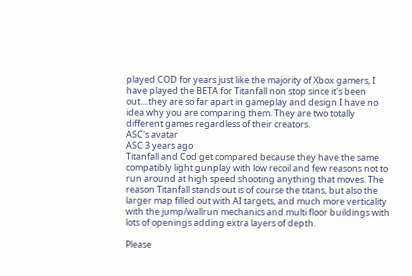played COD for years just like the majority of Xbox gamers, I have played the BETA for Titanfall non stop since it's been out....they are so far apart in gameplay and design I have no idea why you are comparing them. They are two totally different games regardless of their creators.
ASC's avatar
ASC 3 years ago
Titanfall and Cod get compared because they have the same compatibly light gunplay with low recoil and few reasons not to run around at high speed shooting anything that moves. The reason Titanfall stands out is of course the titans, but also the larger map filled out with AI targets, and much more verticality with the jump/wallrun mechanics and multi floor buildings with lots of openings adding extra layers of depth.

Please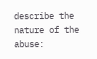describe the nature of the abuse: